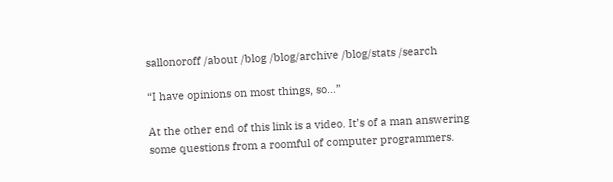sallonoroff /about /blog /blog/archive /blog/stats /search

“I have opinions on most things, so…”

At the other end of this link is a video. It’s of a man answering some questions from a roomful of computer programmers.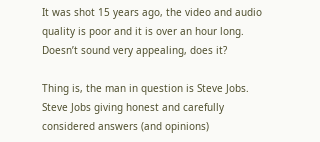It was shot 15 years ago, the video and audio quality is poor and it is over an hour long. Doesn’t sound very appealing, does it?

Thing is, the man in question is Steve Jobs. Steve Jobs giving honest and carefully considered answers (and opinions)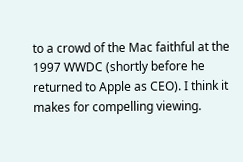to a crowd of the Mac faithful at the 1997 WWDC (shortly before he returned to Apple as CEO). I think it makes for compelling viewing.